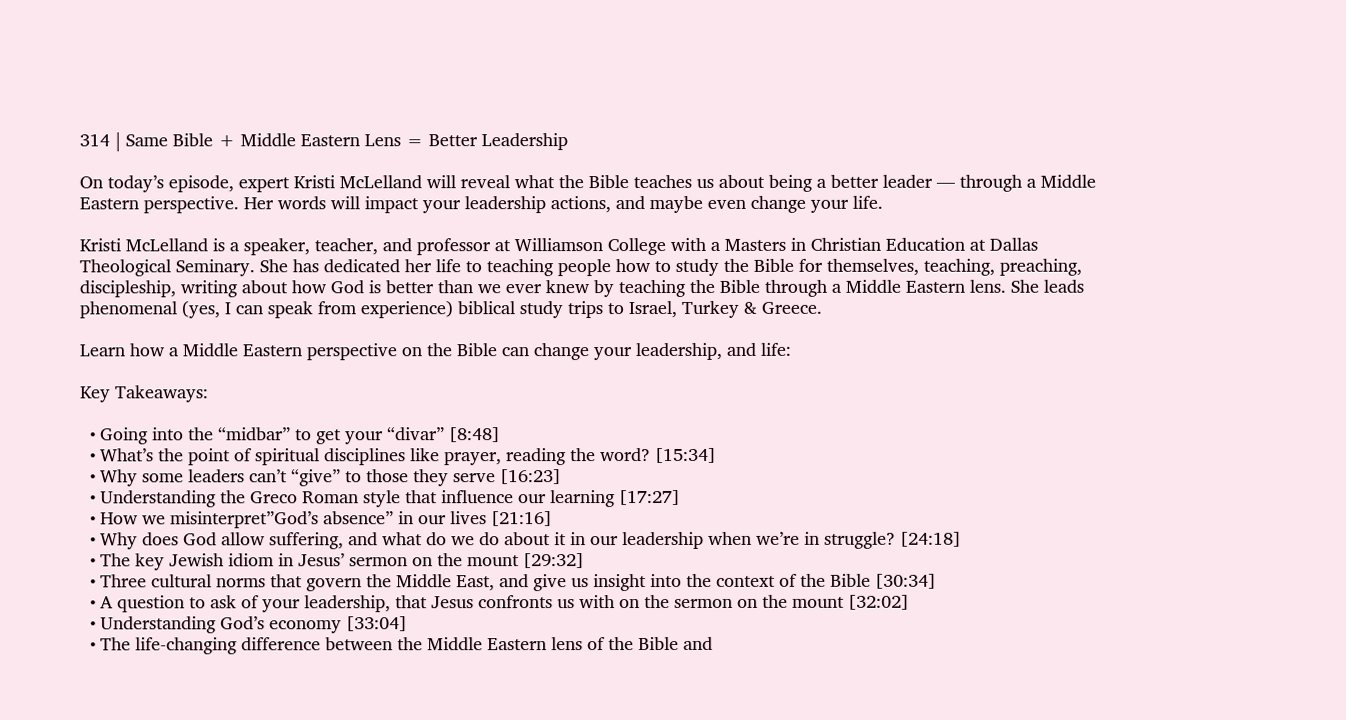314 | Same Bible + Middle Eastern Lens = Better Leadership

On today’s episode, expert Kristi McLelland will reveal what the Bible teaches us about being a better leader — through a Middle Eastern perspective. Her words will impact your leadership actions, and maybe even change your life.

Kristi McLelland is a speaker, teacher, and professor at Williamson College with a Masters in Christian Education at Dallas Theological Seminary. She has dedicated her life to teaching people how to study the Bible for themselves, teaching, preaching, discipleship, writing about how God is better than we ever knew by teaching the Bible through a Middle Eastern lens. She leads phenomenal (yes, I can speak from experience) biblical study trips to Israel, Turkey & Greece.

Learn how a Middle Eastern perspective on the Bible can change your leadership, and life:

Key Takeaways:

  • Going into the “midbar” to get your “divar” [8:48]
  • What’s the point of spiritual disciplines like prayer, reading the word? [15:34]
  • Why some leaders can’t “give” to those they serve [16:23]
  • Understanding the Greco Roman style that influence our learning [17:27]
  • How we misinterpret”God’s absence” in our lives [21:16]
  • Why does God allow suffering, and what do we do about it in our leadership when we’re in struggle? [24:18]
  • The key Jewish idiom in Jesus’ sermon on the mount [29:32]
  • Three cultural norms that govern the Middle East, and give us insight into the context of the Bible [30:34]
  • A question to ask of your leadership, that Jesus confronts us with on the sermon on the mount [32:02]
  • Understanding God’s economy [33:04]
  • The life-changing difference between the Middle Eastern lens of the Bible and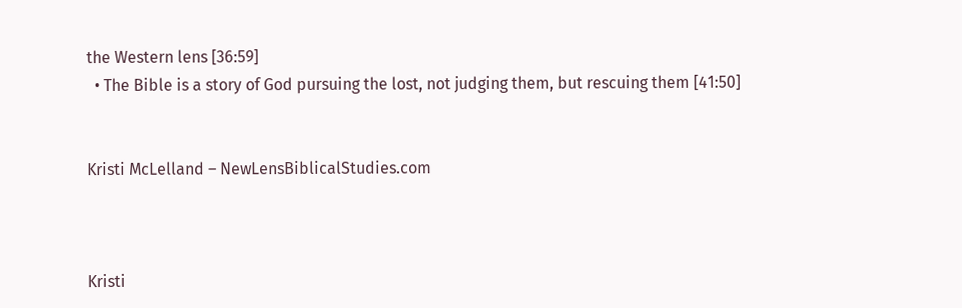the Western lens [36:59]
  • The Bible is a story of God pursuing the lost, not judging them, but rescuing them [41:50]


Kristi McLelland – NewLensBiblicalStudies.com



Kristi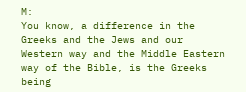M:                                   You know, a difference in the Greeks and the Jews and our Western way and the Middle Eastern way of the Bible, is the Greeks being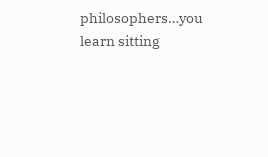philosophers…you learn sitting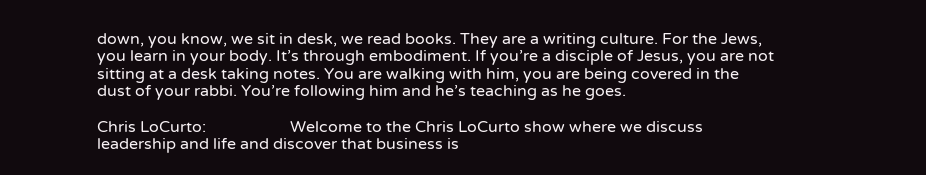down, you know, we sit in desk, we read books. They are a writing culture. For the Jews, you learn in your body. It’s through embodiment. If you’re a disciple of Jesus, you are not sitting at a desk taking notes. You are walking with him, you are being covered in the dust of your rabbi. You’re following him and he’s teaching as he goes.

Chris LoCurto:                     Welcome to the Chris LoCurto show where we discuss leadership and life and discover that business is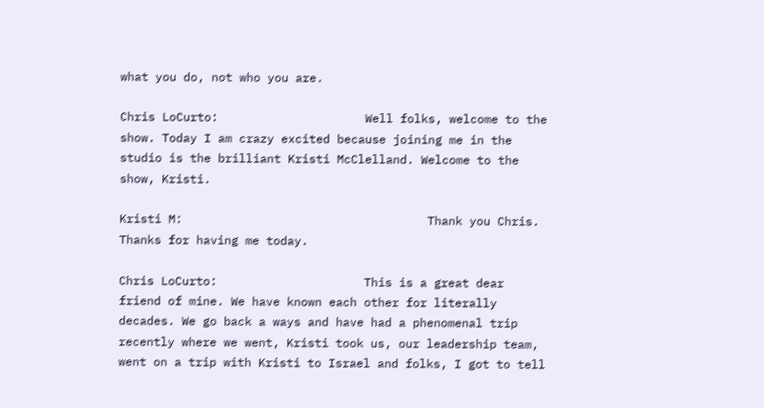what you do, not who you are.

Chris LoCurto:                     Well folks, welcome to the show. Today I am crazy excited because joining me in the studio is the brilliant Kristi McClelland. Welcome to the show, Kristi.

Kristi M:                                   Thank you Chris. Thanks for having me today.

Chris LoCurto:                     This is a great dear friend of mine. We have known each other for literally decades. We go back a ways and have had a phenomenal trip recently where we went, Kristi took us, our leadership team, went on a trip with Kristi to Israel and folks, I got to tell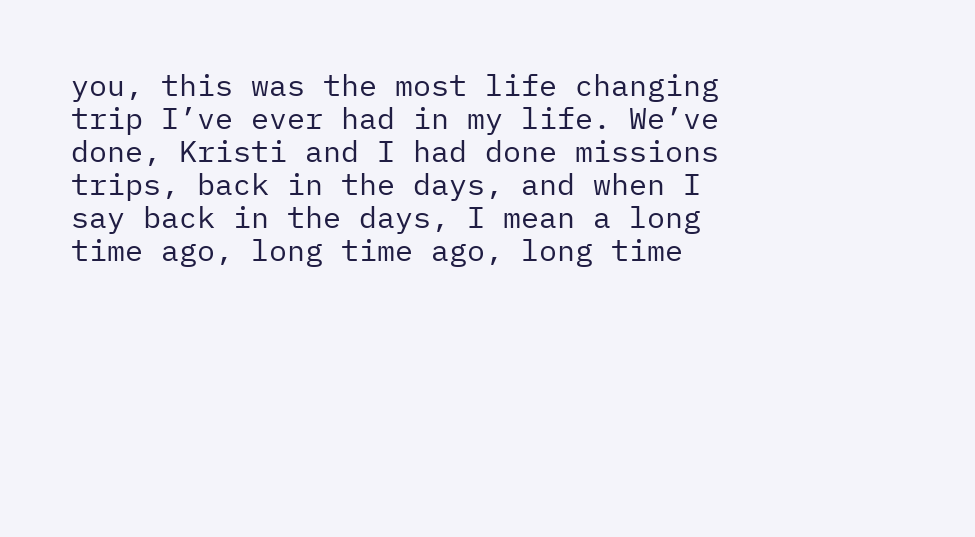you, this was the most life changing trip I’ve ever had in my life. We’ve done, Kristi and I had done missions trips, back in the days, and when I say back in the days, I mean a long time ago, long time ago, long time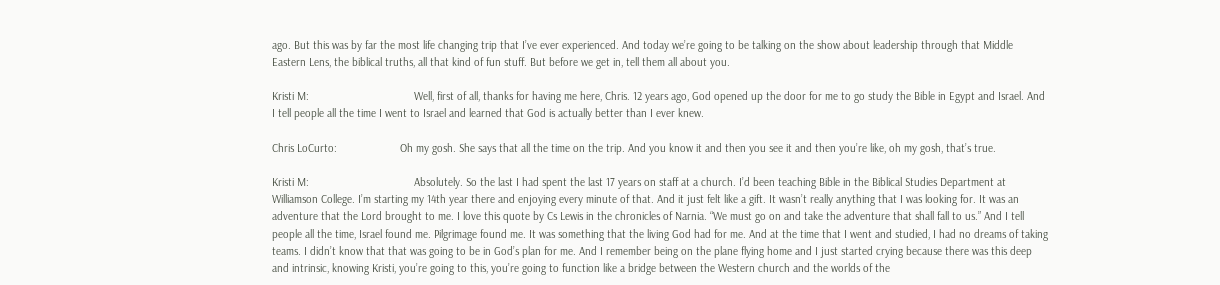ago. But this was by far the most life changing trip that I’ve ever experienced. And today we’re going to be talking on the show about leadership through that Middle Eastern Lens, the biblical truths, all that kind of fun stuff. But before we get in, tell them all about you.

Kristi M:                                   Well, first of all, thanks for having me here, Chris. 12 years ago, God opened up the door for me to go study the Bible in Egypt and Israel. And I tell people all the time I went to Israel and learned that God is actually better than I ever knew.

Chris LoCurto:                     Oh my gosh. She says that all the time on the trip. And you know it and then you see it and then you’re like, oh my gosh, that’s true.

Kristi M:                                   Absolutely. So the last I had spent the last 17 years on staff at a church. I’d been teaching Bible in the Biblical Studies Department at Williamson College. I’m starting my 14th year there and enjoying every minute of that. And it just felt like a gift. It wasn’t really anything that I was looking for. It was an adventure that the Lord brought to me. I love this quote by Cs Lewis in the chronicles of Narnia. “We must go on and take the adventure that shall fall to us.” And I tell people all the time, Israel found me. Pilgrimage found me. It was something that the living God had for me. And at the time that I went and studied, I had no dreams of taking teams. I didn’t know that that was going to be in God’s plan for me. And I remember being on the plane flying home and I just started crying because there was this deep and intrinsic, knowing Kristi, you’re going to this, you’re going to function like a bridge between the Western church and the worlds of the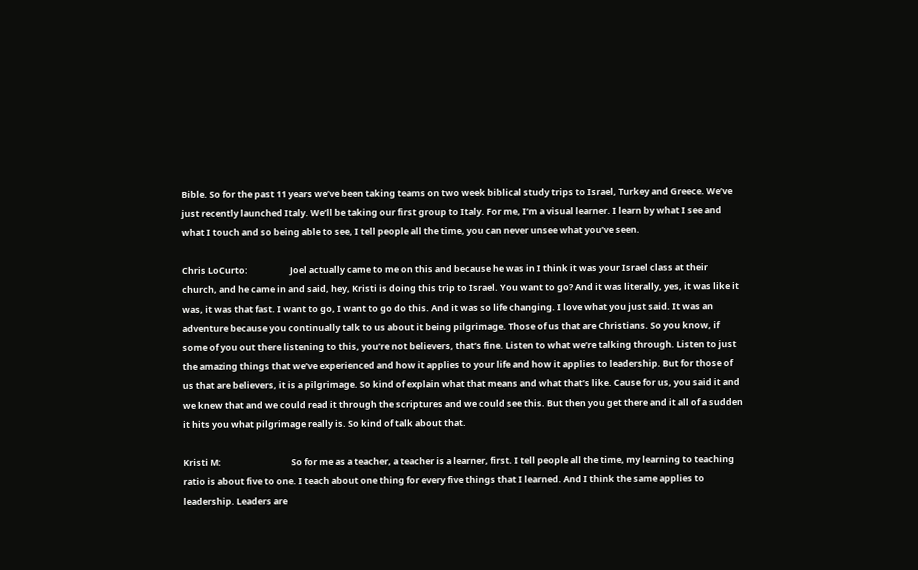Bible. So for the past 11 years we’ve been taking teams on two week biblical study trips to Israel, Turkey and Greece. We’ve just recently launched Italy. We’ll be taking our first group to Italy. For me, I’m a visual learner. I learn by what I see and what I touch and so being able to see, I tell people all the time, you can never unsee what you’ve seen.

Chris LoCurto:                     Joel actually came to me on this and because he was in I think it was your Israel class at their church, and he came in and said, hey, Kristi is doing this trip to Israel. You want to go? And it was literally, yes, it was like it was, it was that fast. I want to go, I want to go do this. And it was so life changing. I love what you just said. It was an adventure because you continually talk to us about it being pilgrimage. Those of us that are Christians. So you know, if some of you out there listening to this, you’re not believers, that’s fine. Listen to what we’re talking through. Listen to just the amazing things that we’ve experienced and how it applies to your life and how it applies to leadership. But for those of us that are believers, it is a pilgrimage. So kind of explain what that means and what that’s like. Cause for us, you said it and we knew that and we could read it through the scriptures and we could see this. But then you get there and it all of a sudden it hits you what pilgrimage really is. So kind of talk about that.

Kristi M:                                   So for me as a teacher, a teacher is a learner, first. I tell people all the time, my learning to teaching ratio is about five to one. I teach about one thing for every five things that I learned. And I think the same applies to leadership. Leaders are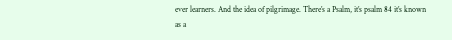ever learners. And the idea of pilgrimage. There’s a Psalm, it’s psalm 84 it’s known as a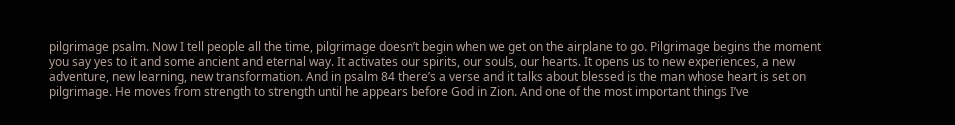pilgrimage psalm. Now I tell people all the time, pilgrimage doesn’t begin when we get on the airplane to go. Pilgrimage begins the moment you say yes to it and some ancient and eternal way. It activates our spirits, our souls, our hearts. It opens us to new experiences, a new adventure, new learning, new transformation. And in psalm 84 there’s a verse and it talks about blessed is the man whose heart is set on pilgrimage. He moves from strength to strength until he appears before God in Zion. And one of the most important things I’ve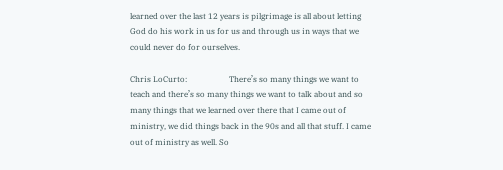learned over the last 12 years is pilgrimage is all about letting God do his work in us for us and through us in ways that we could never do for ourselves.

Chris LoCurto:                     There’s so many things we want to teach and there’s so many things we want to talk about and so many things that we learned over there that I came out of ministry, we did things back in the 90s and all that stuff. I came out of ministry as well. So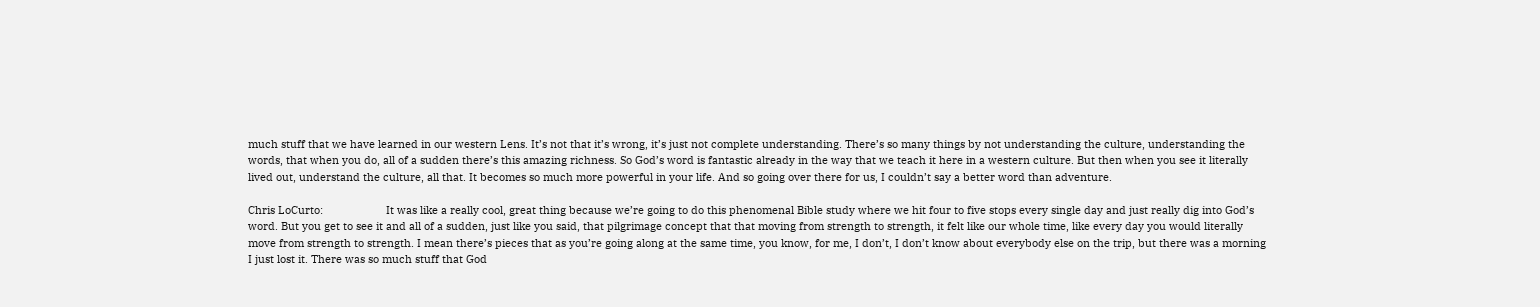much stuff that we have learned in our western Lens. It’s not that it’s wrong, it’s just not complete understanding. There’s so many things by not understanding the culture, understanding the words, that when you do, all of a sudden there’s this amazing richness. So God’s word is fantastic already in the way that we teach it here in a western culture. But then when you see it literally lived out, understand the culture, all that. It becomes so much more powerful in your life. And so going over there for us, I couldn’t say a better word than adventure.

Chris LoCurto:                     It was like a really cool, great thing because we’re going to do this phenomenal Bible study where we hit four to five stops every single day and just really dig into God’s word. But you get to see it and all of a sudden, just like you said, that pilgrimage concept that that moving from strength to strength, it felt like our whole time, like every day you would literally move from strength to strength. I mean there’s pieces that as you’re going along at the same time, you know, for me, I don’t, I don’t know about everybody else on the trip, but there was a morning I just lost it. There was so much stuff that God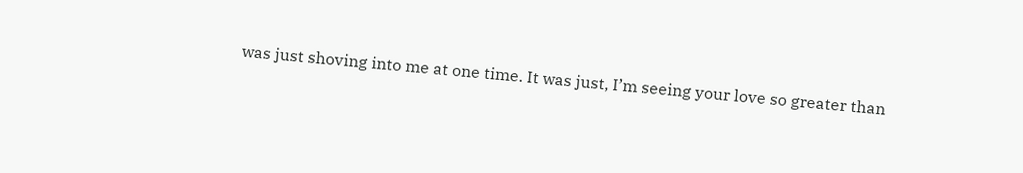was just shoving into me at one time. It was just, I’m seeing your love so greater than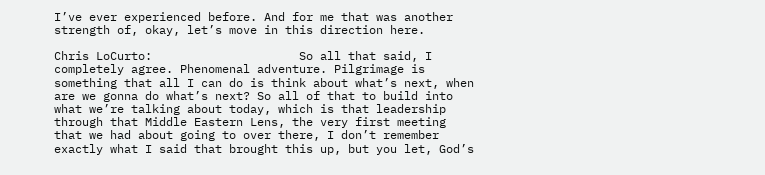I’ve ever experienced before. And for me that was another strength of, okay, let’s move in this direction here.

Chris LoCurto:                     So all that said, I completely agree. Phenomenal adventure. Pilgrimage is something that all I can do is think about what’s next, when are we gonna do what’s next? So all of that to build into what we’re talking about today, which is that leadership through that Middle Eastern Lens, the very first meeting that we had about going to over there, I don’t remember exactly what I said that brought this up, but you let, God’s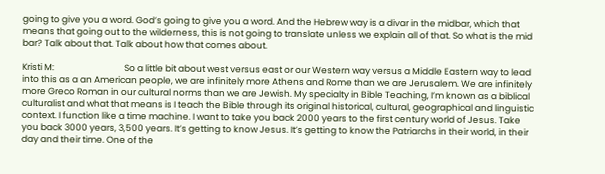going to give you a word. God’s going to give you a word. And the Hebrew way is a divar in the midbar, which that means that going out to the wilderness, this is not going to translate unless we explain all of that. So what is the mid bar? Talk about that. Talk about how that comes about.

Kristi M:                                   So a little bit about west versus east or our Western way versus a Middle Eastern way to lead into this as a an American people, we are infinitely more Athens and Rome than we are Jerusalem. We are infinitely more Greco Roman in our cultural norms than we are Jewish. My specialty in Bible Teaching, I’m known as a biblical culturalist and what that means is I teach the Bible through its original historical, cultural, geographical and linguistic context. I function like a time machine. I want to take you back 2000 years to the first century world of Jesus. Take you back 3000 years, 3,500 years. It’s getting to know Jesus. It’s getting to know the Patriarchs in their world, in their day and their time. One of the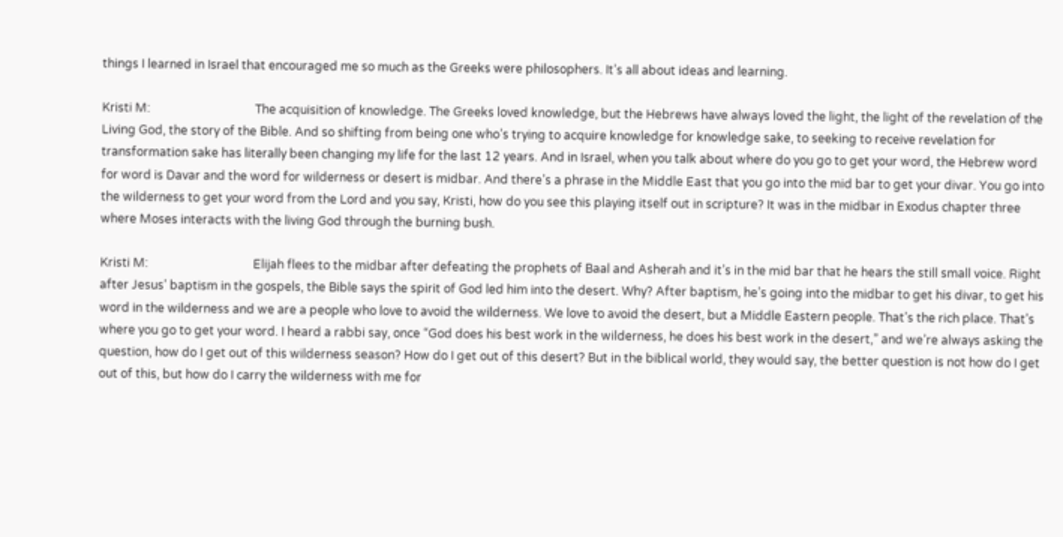things I learned in Israel that encouraged me so much as the Greeks were philosophers. It’s all about ideas and learning.

Kristi M:                                   The acquisition of knowledge. The Greeks loved knowledge, but the Hebrews have always loved the light, the light of the revelation of the Living God, the story of the Bible. And so shifting from being one who’s trying to acquire knowledge for knowledge sake, to seeking to receive revelation for transformation sake has literally been changing my life for the last 12 years. And in Israel, when you talk about where do you go to get your word, the Hebrew word for word is Davar and the word for wilderness or desert is midbar. And there’s a phrase in the Middle East that you go into the mid bar to get your divar. You go into the wilderness to get your word from the Lord and you say, Kristi, how do you see this playing itself out in scripture? It was in the midbar in Exodus chapter three where Moses interacts with the living God through the burning bush.

Kristi M:                                   Elijah flees to the midbar after defeating the prophets of Baal and Asherah and it’s in the mid bar that he hears the still small voice. Right after Jesus’ baptism in the gospels, the Bible says the spirit of God led him into the desert. Why? After baptism, he’s going into the midbar to get his divar, to get his word in the wilderness and we are a people who love to avoid the wilderness. We love to avoid the desert, but a Middle Eastern people. That’s the rich place. That’s where you go to get your word. I heard a rabbi say, once “God does his best work in the wilderness, he does his best work in the desert,” and we’re always asking the question, how do I get out of this wilderness season? How do I get out of this desert? But in the biblical world, they would say, the better question is not how do I get out of this, but how do I carry the wilderness with me for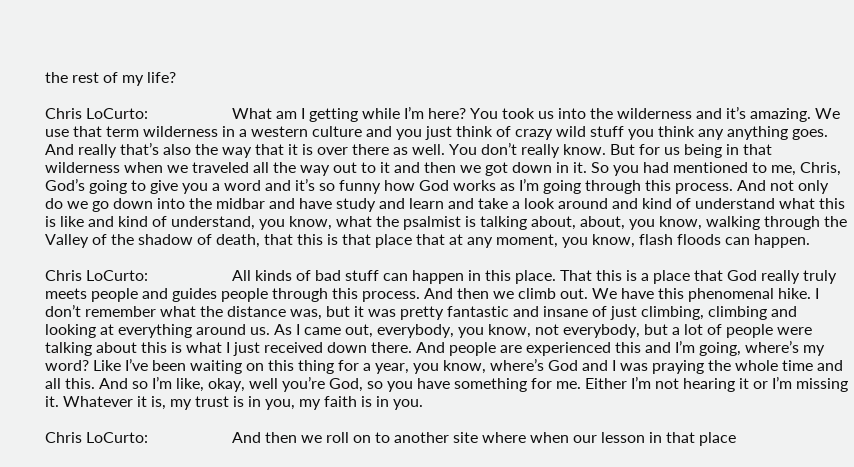the rest of my life?

Chris LoCurto:                     What am I getting while I’m here? You took us into the wilderness and it’s amazing. We use that term wilderness in a western culture and you just think of crazy wild stuff you think any anything goes. And really that’s also the way that it is over there as well. You don’t really know. But for us being in that wilderness when we traveled all the way out to it and then we got down in it. So you had mentioned to me, Chris, God’s going to give you a word and it’s so funny how God works as I’m going through this process. And not only do we go down into the midbar and have study and learn and take a look around and kind of understand what this is like and kind of understand, you know, what the psalmist is talking about, about, you know, walking through the Valley of the shadow of death, that this is that place that at any moment, you know, flash floods can happen.

Chris LoCurto:                     All kinds of bad stuff can happen in this place. That this is a place that God really truly meets people and guides people through this process. And then we climb out. We have this phenomenal hike. I don’t remember what the distance was, but it was pretty fantastic and insane of just climbing, climbing and looking at everything around us. As I came out, everybody, you know, not everybody, but a lot of people were talking about this is what I just received down there. And people are experienced this and I’m going, where’s my word? Like I’ve been waiting on this thing for a year, you know, where’s God and I was praying the whole time and all this. And so I’m like, okay, well you’re God, so you have something for me. Either I’m not hearing it or I’m missing it. Whatever it is, my trust is in you, my faith is in you.

Chris LoCurto:                     And then we roll on to another site where when our lesson in that place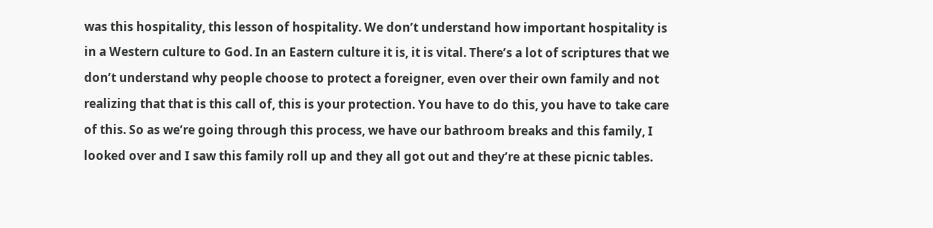was this hospitality, this lesson of hospitality. We don’t understand how important hospitality is in a Western culture to God. In an Eastern culture it is, it is vital. There’s a lot of scriptures that we don’t understand why people choose to protect a foreigner, even over their own family and not realizing that that is this call of, this is your protection. You have to do this, you have to take care of this. So as we’re going through this process, we have our bathroom breaks and this family, I looked over and I saw this family roll up and they all got out and they’re at these picnic tables.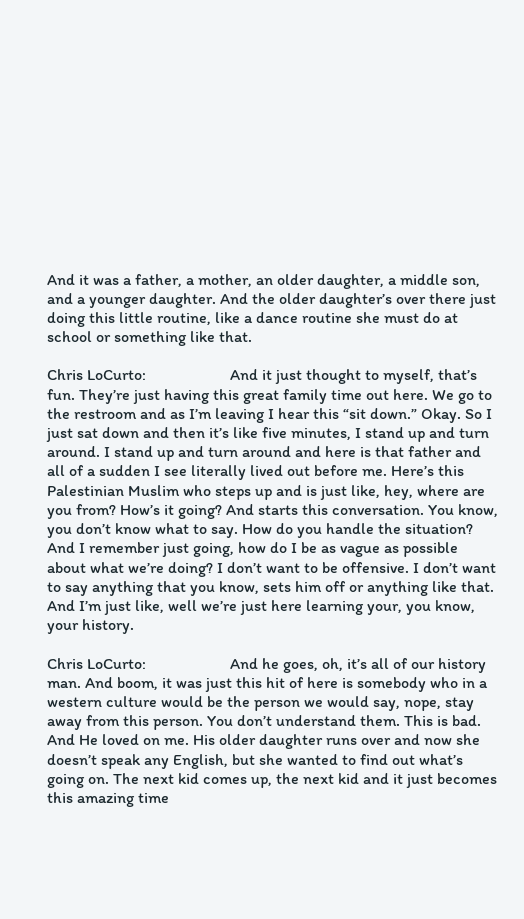And it was a father, a mother, an older daughter, a middle son, and a younger daughter. And the older daughter’s over there just doing this little routine, like a dance routine she must do at school or something like that.

Chris LoCurto:                     And it just thought to myself, that’s fun. They’re just having this great family time out here. We go to the restroom and as I’m leaving I hear this “sit down.” Okay. So I just sat down and then it’s like five minutes, I stand up and turn around. I stand up and turn around and here is that father and all of a sudden I see literally lived out before me. Here’s this Palestinian Muslim who steps up and is just like, hey, where are you from? How’s it going? And starts this conversation. You know, you don’t know what to say. How do you handle the situation? And I remember just going, how do I be as vague as possible about what we’re doing? I don’t want to be offensive. I don’t want to say anything that you know, sets him off or anything like that. And I’m just like, well we’re just here learning your, you know, your history.

Chris LoCurto:                     And he goes, oh, it’s all of our history man. And boom, it was just this hit of here is somebody who in a western culture would be the person we would say, nope, stay away from this person. You don’t understand them. This is bad. And He loved on me. His older daughter runs over and now she doesn’t speak any English, but she wanted to find out what’s going on. The next kid comes up, the next kid and it just becomes this amazing time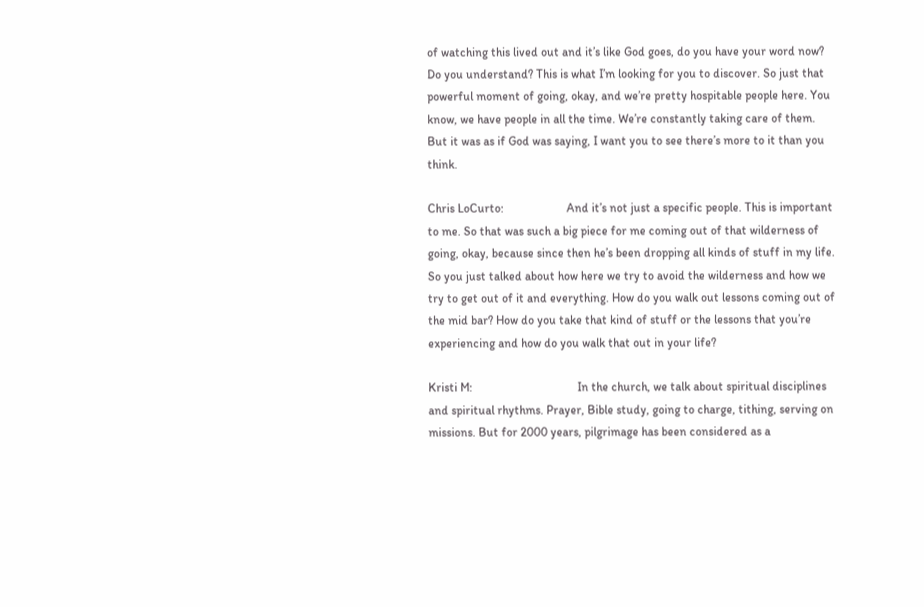of watching this lived out and it’s like God goes, do you have your word now? Do you understand? This is what I’m looking for you to discover. So just that powerful moment of going, okay, and we’re pretty hospitable people here. You know, we have people in all the time. We’re constantly taking care of them. But it was as if God was saying, I want you to see there’s more to it than you think.

Chris LoCurto:                     And it’s not just a specific people. This is important to me. So that was such a big piece for me coming out of that wilderness of going, okay, because since then he’s been dropping all kinds of stuff in my life. So you just talked about how here we try to avoid the wilderness and how we try to get out of it and everything. How do you walk out lessons coming out of the mid bar? How do you take that kind of stuff or the lessons that you’re experiencing and how do you walk that out in your life?

Kristi M:                                   In the church, we talk about spiritual disciplines and spiritual rhythms. Prayer, Bible study, going to charge, tithing, serving on missions. But for 2000 years, pilgrimage has been considered as a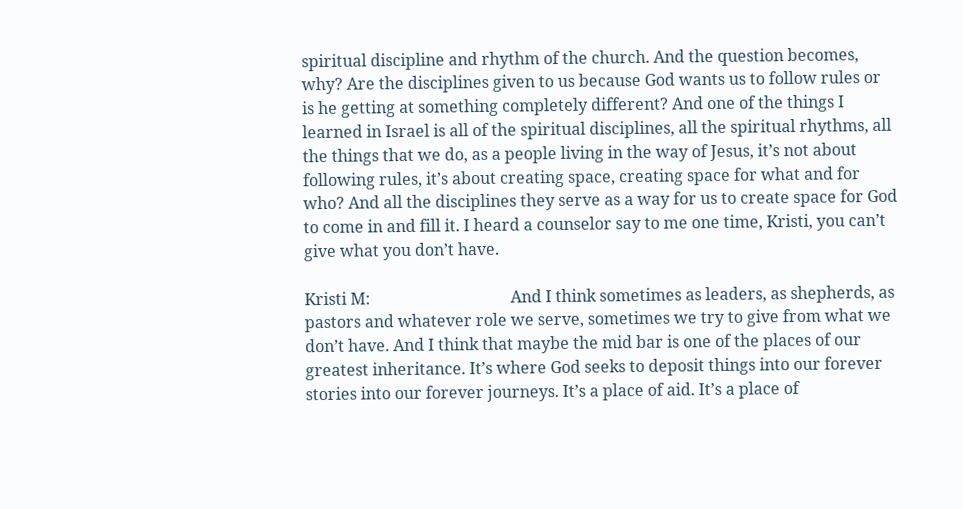spiritual discipline and rhythm of the church. And the question becomes, why? Are the disciplines given to us because God wants us to follow rules or is he getting at something completely different? And one of the things I learned in Israel is all of the spiritual disciplines, all the spiritual rhythms, all the things that we do, as a people living in the way of Jesus, it’s not about following rules, it’s about creating space, creating space for what and for who? And all the disciplines they serve as a way for us to create space for God to come in and fill it. I heard a counselor say to me one time, Kristi, you can’t give what you don’t have.

Kristi M:                                   And I think sometimes as leaders, as shepherds, as pastors and whatever role we serve, sometimes we try to give from what we don’t have. And I think that maybe the mid bar is one of the places of our greatest inheritance. It’s where God seeks to deposit things into our forever stories into our forever journeys. It’s a place of aid. It’s a place of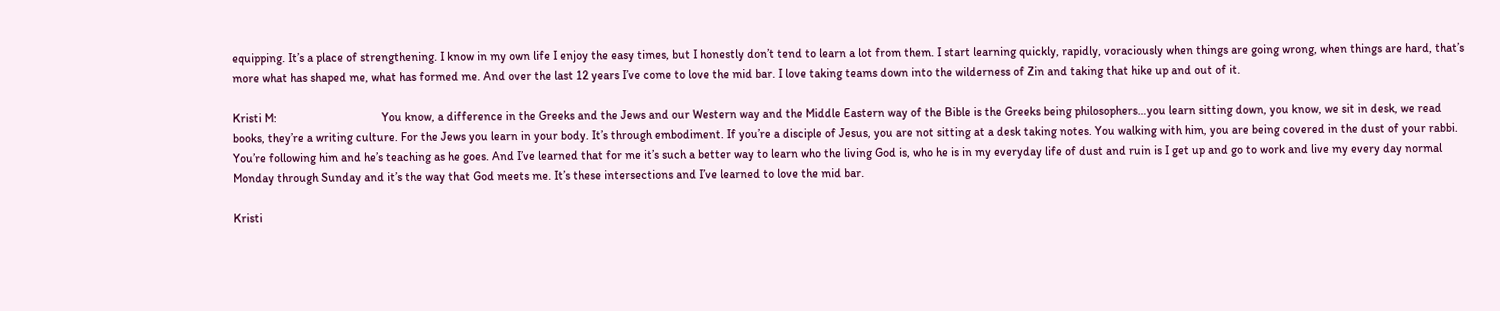equipping. It’s a place of strengthening. I know in my own life I enjoy the easy times, but I honestly don’t tend to learn a lot from them. I start learning quickly, rapidly, voraciously when things are going wrong, when things are hard, that’s more what has shaped me, what has formed me. And over the last 12 years I’ve come to love the mid bar. I love taking teams down into the wilderness of Zin and taking that hike up and out of it.

Kristi M:                                   You know, a difference in the Greeks and the Jews and our Western way and the Middle Eastern way of the Bible is the Greeks being philosophers…you learn sitting down, you know, we sit in desk, we read books, they’re a writing culture. For the Jews you learn in your body. It’s through embodiment. If you’re a disciple of Jesus, you are not sitting at a desk taking notes. You walking with him, you are being covered in the dust of your rabbi. You’re following him and he’s teaching as he goes. And I’ve learned that for me it’s such a better way to learn who the living God is, who he is in my everyday life of dust and ruin is I get up and go to work and live my every day normal Monday through Sunday and it’s the way that God meets me. It’s these intersections and I’ve learned to love the mid bar.

Kristi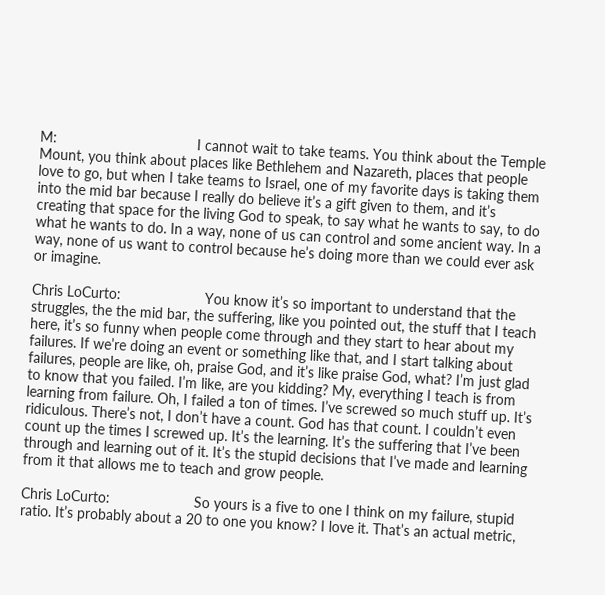M:                                   I cannot wait to take teams. You think about the Temple Mount, you think about places like Bethlehem and Nazareth, places that people love to go, but when I take teams to Israel, one of my favorite days is taking them into the mid bar because I really do believe it’s a gift given to them, and it’s creating that space for the living God to speak, to say what he wants to say, to do what he wants to do. In a way, none of us can control and some ancient way. In a way, none of us want to control because he’s doing more than we could ever ask or imagine.

Chris LoCurto:                     You know it’s so important to understand that the struggles, the the mid bar, the suffering, like you pointed out, the stuff that I teach here, it’s so funny when people come through and they start to hear about my failures. If we’re doing an event or something like that, and I start talking about failures, people are like, oh, praise God, and it’s like praise God, what? I’m just glad to know that you failed. I’m like, are you kidding? My, everything I teach is from learning from failure. Oh, I failed a ton of times. I’ve screwed so much stuff up. It’s ridiculous. There’s not, I don’t have a count. God has that count. I couldn’t even count up the times I screwed up. It’s the learning. It’s the suffering that I’ve been through and learning out of it. It’s the stupid decisions that I’ve made and learning from it that allows me to teach and grow people.

Chris LoCurto:                     So yours is a five to one I think on my failure, stupid ratio. It’s probably about a 20 to one you know? I love it. That’s an actual metric,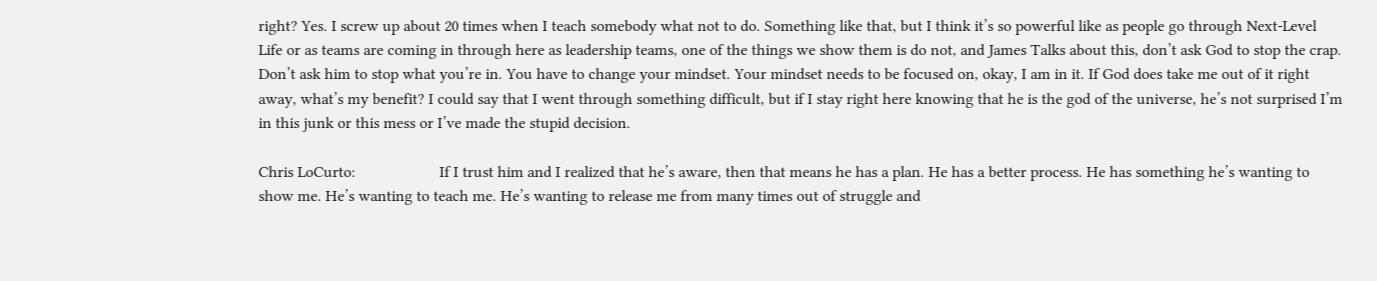right? Yes. I screw up about 20 times when I teach somebody what not to do. Something like that, but I think it’s so powerful like as people go through Next-Level Life or as teams are coming in through here as leadership teams, one of the things we show them is do not, and James Talks about this, don’t ask God to stop the crap. Don’t ask him to stop what you’re in. You have to change your mindset. Your mindset needs to be focused on, okay, I am in it. If God does take me out of it right away, what’s my benefit? I could say that I went through something difficult, but if I stay right here knowing that he is the god of the universe, he’s not surprised I’m in this junk or this mess or I’ve made the stupid decision.

Chris LoCurto:                     If I trust him and I realized that he’s aware, then that means he has a plan. He has a better process. He has something he’s wanting to show me. He’s wanting to teach me. He’s wanting to release me from many times out of struggle and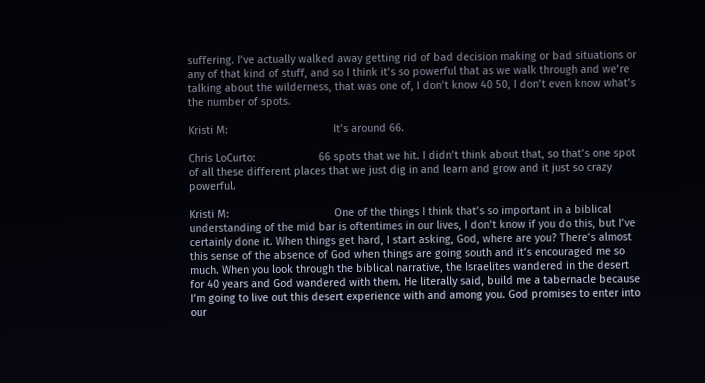suffering. I’ve actually walked away getting rid of bad decision making or bad situations or any of that kind of stuff, and so I think it’s so powerful that as we walk through and we’re talking about the wilderness, that was one of, I don’t know 40 50, I don’t even know what’s the number of spots.

Kristi M:                                   It’s around 66.

Chris LoCurto:                     66 spots that we hit. I didn’t think about that, so that’s one spot of all these different places that we just dig in and learn and grow and it just so crazy powerful.

Kristi M:                                   One of the things I think that’s so important in a biblical understanding of the mid bar is oftentimes in our lives, I don’t know if you do this, but I’ve certainly done it. When things get hard, I start asking, God, where are you? There’s almost this sense of the absence of God when things are going south and it’s encouraged me so much. When you look through the biblical narrative, the Israelites wandered in the desert for 40 years and God wandered with them. He literally said, build me a tabernacle because I’m going to live out this desert experience with and among you. God promises to enter into our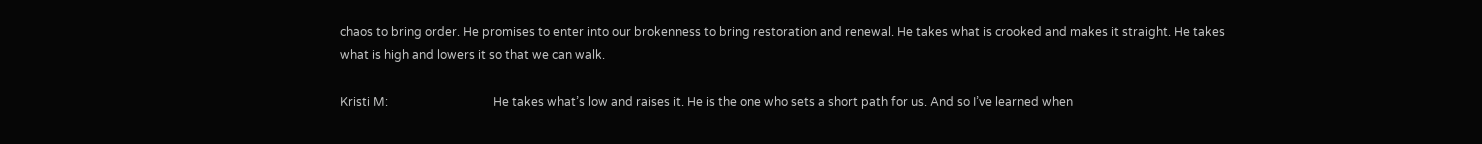chaos to bring order. He promises to enter into our brokenness to bring restoration and renewal. He takes what is crooked and makes it straight. He takes what is high and lowers it so that we can walk.

Kristi M:                                   He takes what’s low and raises it. He is the one who sets a short path for us. And so I’ve learned when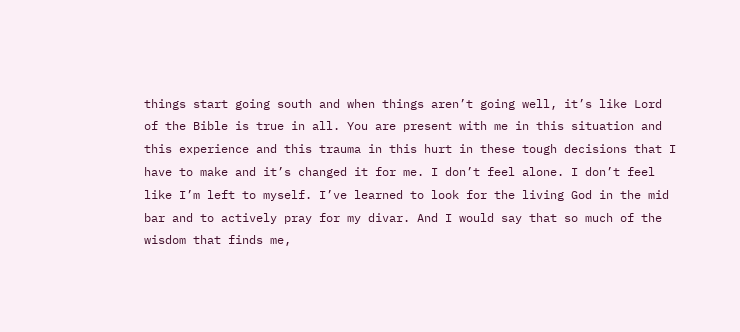things start going south and when things aren’t going well, it’s like Lord of the Bible is true in all. You are present with me in this situation and this experience and this trauma in this hurt in these tough decisions that I have to make and it’s changed it for me. I don’t feel alone. I don’t feel like I’m left to myself. I’ve learned to look for the living God in the mid bar and to actively pray for my divar. And I would say that so much of the wisdom that finds me,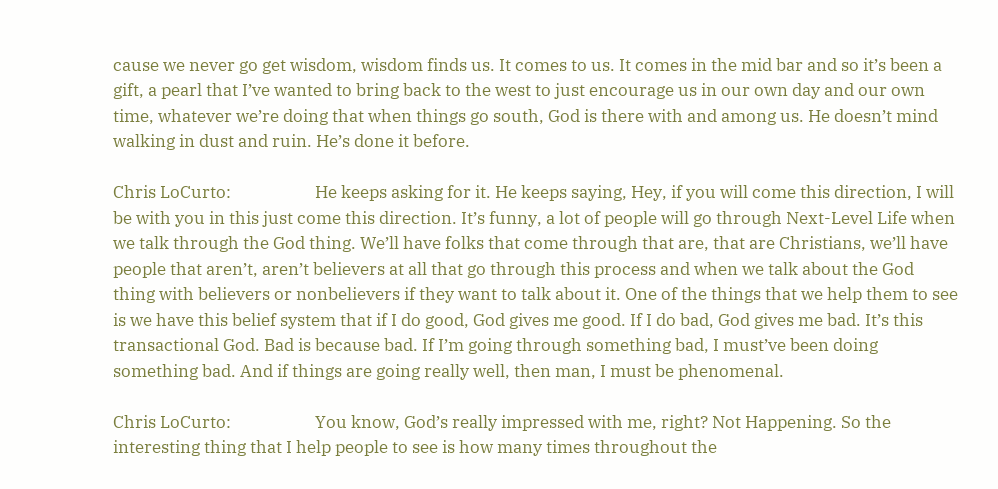cause we never go get wisdom, wisdom finds us. It comes to us. It comes in the mid bar and so it’s been a gift, a pearl that I’ve wanted to bring back to the west to just encourage us in our own day and our own time, whatever we’re doing that when things go south, God is there with and among us. He doesn’t mind walking in dust and ruin. He’s done it before.

Chris LoCurto:                     He keeps asking for it. He keeps saying, Hey, if you will come this direction, I will be with you in this just come this direction. It’s funny, a lot of people will go through Next-Level Life when we talk through the God thing. We’ll have folks that come through that are, that are Christians, we’ll have people that aren’t, aren’t believers at all that go through this process and when we talk about the God thing with believers or nonbelievers if they want to talk about it. One of the things that we help them to see is we have this belief system that if I do good, God gives me good. If I do bad, God gives me bad. It’s this transactional God. Bad is because bad. If I’m going through something bad, I must’ve been doing something bad. And if things are going really well, then man, I must be phenomenal.

Chris LoCurto:                     You know, God’s really impressed with me, right? Not Happening. So the interesting thing that I help people to see is how many times throughout the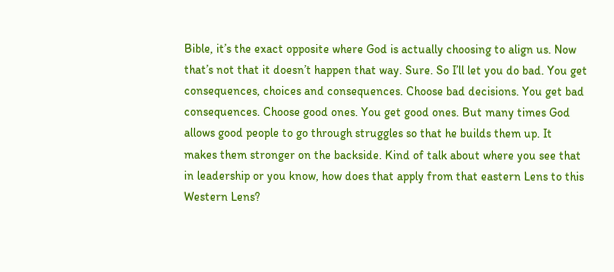Bible, it’s the exact opposite where God is actually choosing to align us. Now that’s not that it doesn’t happen that way. Sure. So I’ll let you do bad. You get consequences, choices and consequences. Choose bad decisions. You get bad consequences. Choose good ones. You get good ones. But many times God allows good people to go through struggles so that he builds them up. It makes them stronger on the backside. Kind of talk about where you see that in leadership or you know, how does that apply from that eastern Lens to this Western Lens?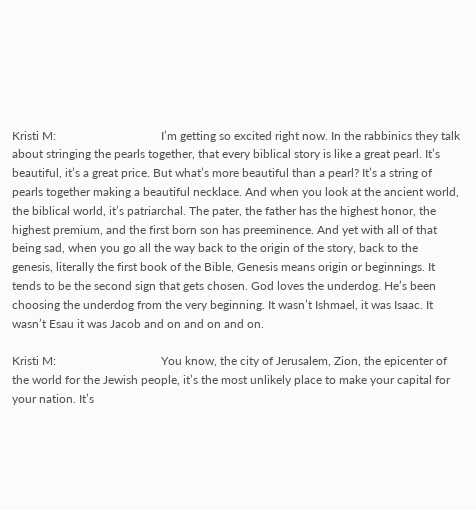Kristi M:                                   I’m getting so excited right now. In the rabbinics they talk about stringing the pearls together, that every biblical story is like a great pearl. It’s beautiful, it’s a great price. But what’s more beautiful than a pearl? It’s a string of pearls together making a beautiful necklace. And when you look at the ancient world, the biblical world, it’s patriarchal. The pater, the father has the highest honor, the highest premium, and the first born son has preeminence. And yet with all of that being sad, when you go all the way back to the origin of the story, back to the genesis, literally the first book of the Bible, Genesis means origin or beginnings. It tends to be the second sign that gets chosen. God loves the underdog. He’s been choosing the underdog from the very beginning. It wasn’t Ishmael, it was Isaac. It wasn’t Esau it was Jacob and on and on and on.

Kristi M:                                   You know, the city of Jerusalem, Zion, the epicenter of the world for the Jewish people, it’s the most unlikely place to make your capital for your nation. It’s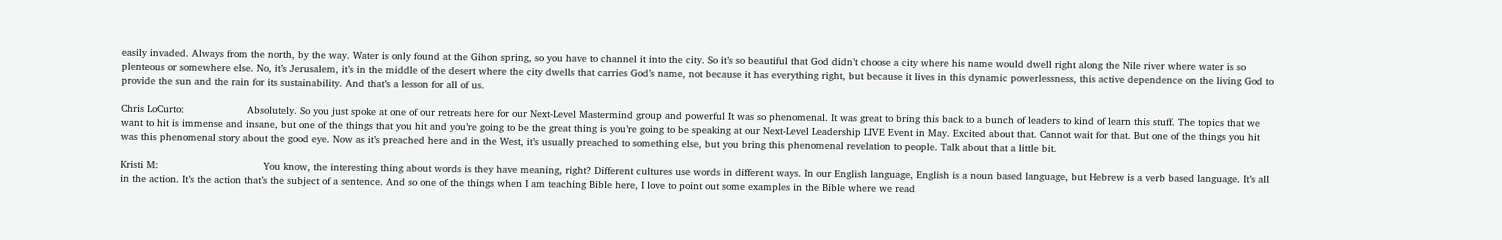easily invaded. Always from the north, by the way. Water is only found at the Gihon spring, so you have to channel it into the city. So it’s so beautiful that God didn’t choose a city where his name would dwell right along the Nile river where water is so plenteous or somewhere else. No, it’s Jerusalem, it’s in the middle of the desert where the city dwells that carries God’s name, not because it has everything right, but because it lives in this dynamic powerlessness, this active dependence on the living God to provide the sun and the rain for its sustainability. And that’s a lesson for all of us.

Chris LoCurto:                     Absolutely. So you just spoke at one of our retreats here for our Next-Level Mastermind group and powerful It was so phenomenal. It was great to bring this back to a bunch of leaders to kind of learn this stuff. The topics that we want to hit is immense and insane, but one of the things that you hit and you’re going to be the great thing is you’re going to be speaking at our Next-Level Leadership LIVE Event in May. Excited about that. Cannot wait for that. But one of the things you hit was this phenomenal story about the good eye. Now as it’s preached here and in the West, it’s usually preached to something else, but you bring this phenomenal revelation to people. Talk about that a little bit.

Kristi M:                                   You know, the interesting thing about words is they have meaning, right? Different cultures use words in different ways. In our English language, English is a noun based language, but Hebrew is a verb based language. It’s all in the action. It’s the action that’s the subject of a sentence. And so one of the things when I am teaching Bible here, I love to point out some examples in the Bible where we read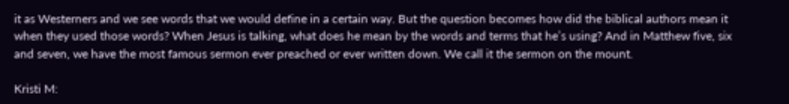it as Westerners and we see words that we would define in a certain way. But the question becomes how did the biblical authors mean it when they used those words? When Jesus is talking, what does he mean by the words and terms that he’s using? And in Matthew five, six and seven, we have the most famous sermon ever preached or ever written down. We call it the sermon on the mount.

Kristi M: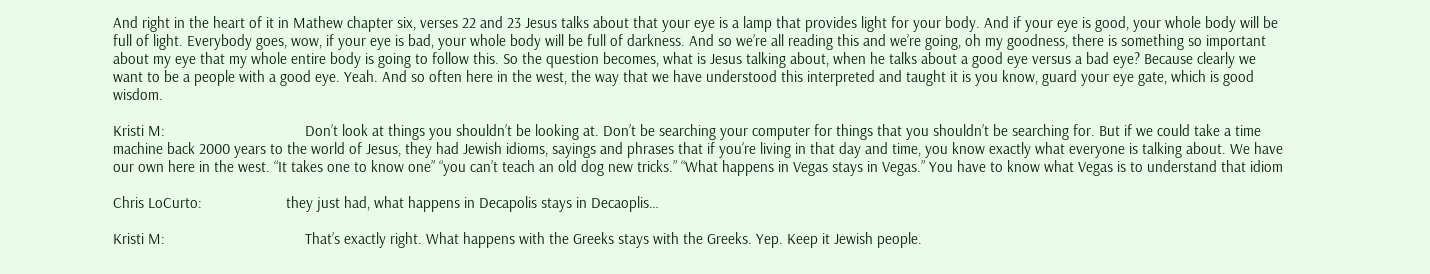And right in the heart of it in Mathew chapter six, verses 22 and 23 Jesus talks about that your eye is a lamp that provides light for your body. And if your eye is good, your whole body will be full of light. Everybody goes, wow, if your eye is bad, your whole body will be full of darkness. And so we’re all reading this and we’re going, oh my goodness, there is something so important about my eye that my whole entire body is going to follow this. So the question becomes, what is Jesus talking about, when he talks about a good eye versus a bad eye? Because clearly we want to be a people with a good eye. Yeah. And so often here in the west, the way that we have understood this interpreted and taught it is you know, guard your eye gate, which is good wisdom.

Kristi M:                                   Don’t look at things you shouldn’t be looking at. Don’t be searching your computer for things that you shouldn’t be searching for. But if we could take a time machine back 2000 years to the world of Jesus, they had Jewish idioms, sayings and phrases that if you’re living in that day and time, you know exactly what everyone is talking about. We have our own here in the west. “It takes one to know one” “you can’t teach an old dog new tricks.” “What happens in Vegas stays in Vegas.” You have to know what Vegas is to understand that idiom

Chris LoCurto:                     they just had, what happens in Decapolis stays in Decaoplis…

Kristi M:                                   That’s exactly right. What happens with the Greeks stays with the Greeks. Yep. Keep it Jewish people.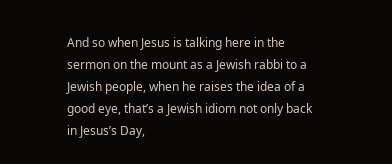And so when Jesus is talking here in the sermon on the mount as a Jewish rabbi to a Jewish people, when he raises the idea of a good eye, that’s a Jewish idiom not only back in Jesus’s Day,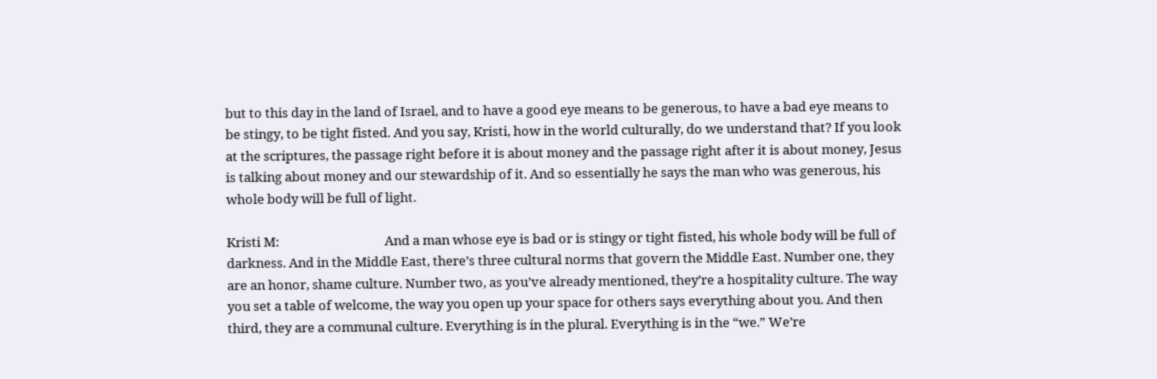but to this day in the land of Israel, and to have a good eye means to be generous, to have a bad eye means to be stingy, to be tight fisted. And you say, Kristi, how in the world culturally, do we understand that? If you look at the scriptures, the passage right before it is about money and the passage right after it is about money, Jesus is talking about money and our stewardship of it. And so essentially he says the man who was generous, his whole body will be full of light.

Kristi M:                                   And a man whose eye is bad or is stingy or tight fisted, his whole body will be full of darkness. And in the Middle East, there’s three cultural norms that govern the Middle East. Number one, they are an honor, shame culture. Number two, as you’ve already mentioned, they’re a hospitality culture. The way you set a table of welcome, the way you open up your space for others says everything about you. And then third, they are a communal culture. Everything is in the plural. Everything is in the “we.” We’re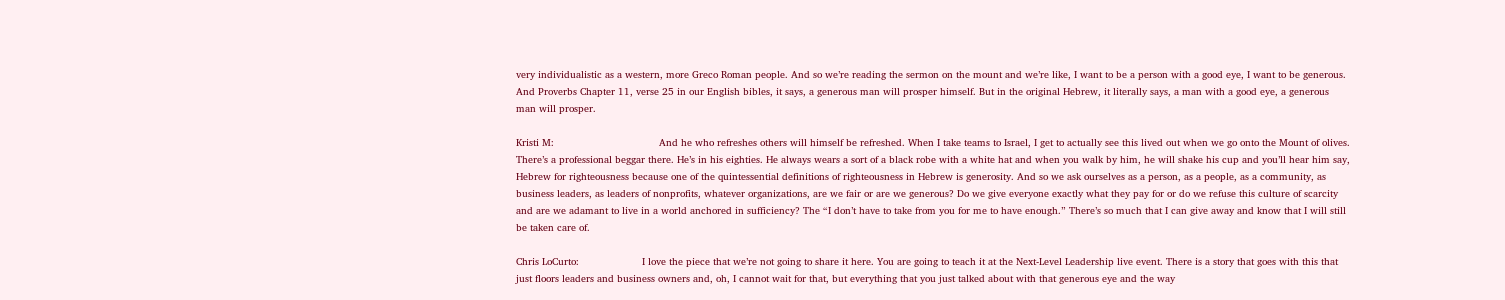very individualistic as a western, more Greco Roman people. And so we’re reading the sermon on the mount and we’re like, I want to be a person with a good eye, I want to be generous. And Proverbs Chapter 11, verse 25 in our English bibles, it says, a generous man will prosper himself. But in the original Hebrew, it literally says, a man with a good eye, a generous man will prosper.

Kristi M:                                   And he who refreshes others will himself be refreshed. When I take teams to Israel, I get to actually see this lived out when we go onto the Mount of olives. There’s a professional beggar there. He’s in his eighties. He always wears a sort of a black robe with a white hat and when you walk by him, he will shake his cup and you’ll hear him say, Hebrew for righteousness because one of the quintessential definitions of righteousness in Hebrew is generosity. And so we ask ourselves as a person, as a people, as a community, as business leaders, as leaders of nonprofits, whatever organizations, are we fair or are we generous? Do we give everyone exactly what they pay for or do we refuse this culture of scarcity and are we adamant to live in a world anchored in sufficiency? The “I don’t have to take from you for me to have enough.” There’s so much that I can give away and know that I will still be taken care of.

Chris LoCurto:                     I love the piece that we’re not going to share it here. You are going to teach it at the Next-Level Leadership live event. There is a story that goes with this that just floors leaders and business owners and, oh, I cannot wait for that, but everything that you just talked about with that generous eye and the way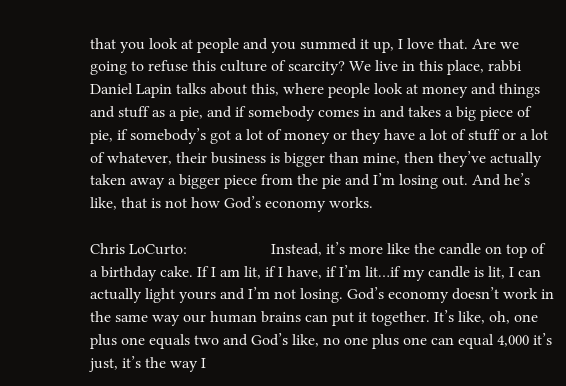that you look at people and you summed it up, I love that. Are we going to refuse this culture of scarcity? We live in this place, rabbi Daniel Lapin talks about this, where people look at money and things and stuff as a pie, and if somebody comes in and takes a big piece of pie, if somebody’s got a lot of money or they have a lot of stuff or a lot of whatever, their business is bigger than mine, then they’ve actually taken away a bigger piece from the pie and I’m losing out. And he’s like, that is not how God’s economy works.

Chris LoCurto:                     Instead, it’s more like the candle on top of a birthday cake. If I am lit, if I have, if I’m lit…if my candle is lit, I can actually light yours and I’m not losing. God’s economy doesn’t work in the same way our human brains can put it together. It’s like, oh, one plus one equals two and God’s like, no one plus one can equal 4,000 it’s just, it’s the way I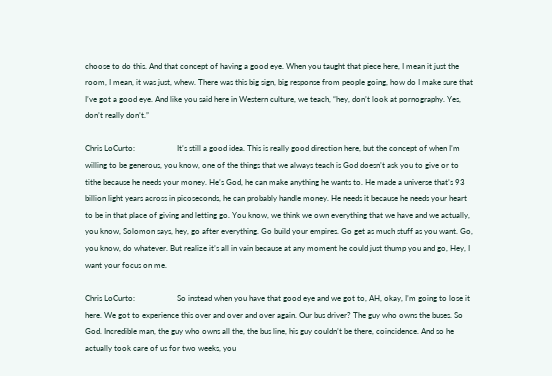choose to do this. And that concept of having a good eye. When you taught that piece here, I mean it just the room, I mean, it was just, whew. There was this big sign, big response from people going, how do I make sure that I’ve got a good eye. And like you said here in Western culture, we teach, “hey, don’t look at pornography. Yes, don’t really don’t.”

Chris LoCurto:                     It’s still a good idea. This is really good direction here, but the concept of when I’m willing to be generous, you know, one of the things that we always teach is God doesn’t ask you to give or to tithe because he needs your money. He’s God, he can make anything he wants to. He made a universe that’s 93 billion light years across in picoseconds, he can probably handle money. He needs it because he needs your heart to be in that place of giving and letting go. You know, we think we own everything that we have and we actually, you know, Solomon says, hey, go after everything. Go build your empires. Go get as much stuff as you want. Go, you know, do whatever. But realize it’s all in vain because at any moment he could just thump you and go, Hey, I want your focus on me.

Chris LoCurto:                     So instead when you have that good eye and we got to, AH, okay, I’m going to lose it here. We got to experience this over and over and over again. Our bus driver? The guy who owns the buses. So God. Incredible man, the guy who owns all the, the bus line, his guy couldn’t be there, coincidence. And so he actually took care of us for two weeks, you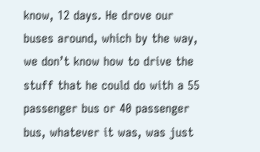know, 12 days. He drove our buses around, which by the way, we don’t know how to drive the stuff that he could do with a 55 passenger bus or 40 passenger bus, whatever it was, was just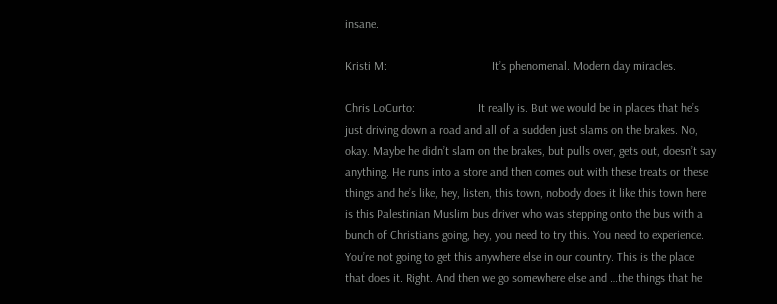insane.

Kristi M:                                   It’s phenomenal. Modern day miracles.

Chris LoCurto:                     It really is. But we would be in places that he’s just driving down a road and all of a sudden just slams on the brakes. No, okay. Maybe he didn’t slam on the brakes, but pulls over, gets out, doesn’t say anything. He runs into a store and then comes out with these treats or these things and he’s like, hey, listen, this town, nobody does it like this town here is this Palestinian Muslim bus driver who was stepping onto the bus with a bunch of Christians going, hey, you need to try this. You need to experience. You’re not going to get this anywhere else in our country. This is the place that does it. Right. And then we go somewhere else and …the things that he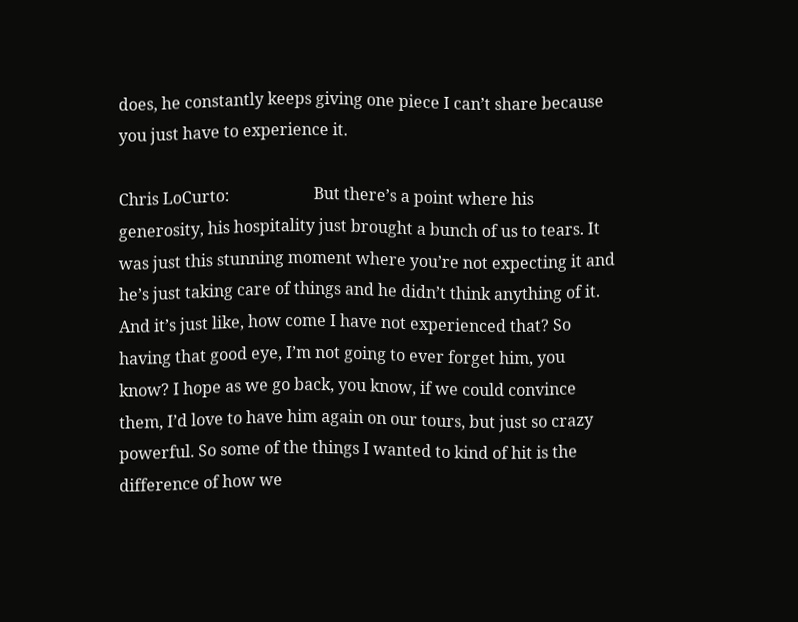does, he constantly keeps giving one piece I can’t share because you just have to experience it.

Chris LoCurto:                     But there’s a point where his generosity, his hospitality just brought a bunch of us to tears. It was just this stunning moment where you’re not expecting it and he’s just taking care of things and he didn’t think anything of it. And it’s just like, how come I have not experienced that? So having that good eye, I’m not going to ever forget him, you know? I hope as we go back, you know, if we could convince them, I’d love to have him again on our tours, but just so crazy powerful. So some of the things I wanted to kind of hit is the difference of how we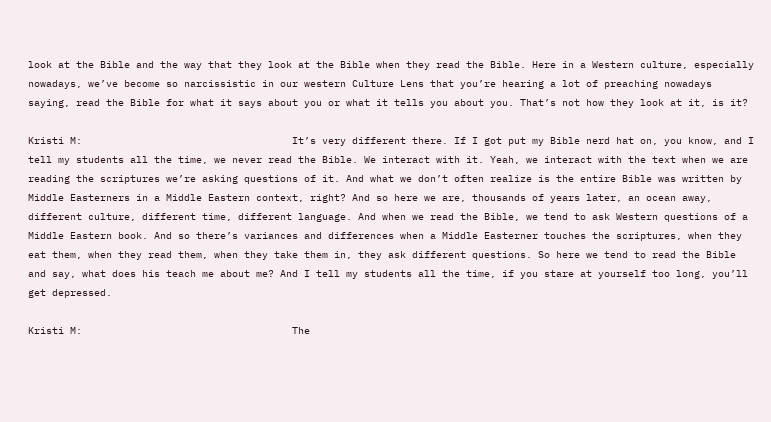look at the Bible and the way that they look at the Bible when they read the Bible. Here in a Western culture, especially nowadays, we’ve become so narcissistic in our western Culture Lens that you’re hearing a lot of preaching nowadays saying, read the Bible for what it says about you or what it tells you about you. That’s not how they look at it, is it?

Kristi M:                                   It’s very different there. If I got put my Bible nerd hat on, you know, and I tell my students all the time, we never read the Bible. We interact with it. Yeah, we interact with the text when we are reading the scriptures we’re asking questions of it. And what we don’t often realize is the entire Bible was written by Middle Easterners in a Middle Eastern context, right? And so here we are, thousands of years later, an ocean away, different culture, different time, different language. And when we read the Bible, we tend to ask Western questions of a Middle Eastern book. And so there’s variances and differences when a Middle Easterner touches the scriptures, when they eat them, when they read them, when they take them in, they ask different questions. So here we tend to read the Bible and say, what does his teach me about me? And I tell my students all the time, if you stare at yourself too long, you’ll get depressed.

Kristi M:                                   The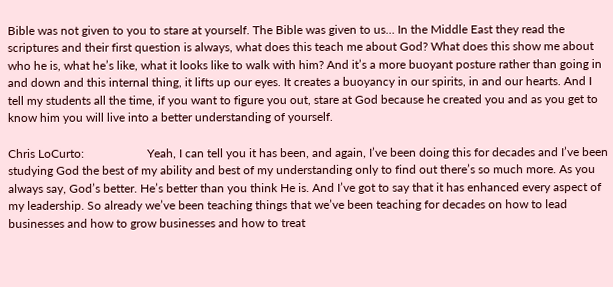Bible was not given to you to stare at yourself. The Bible was given to us… In the Middle East they read the scriptures and their first question is always, what does this teach me about God? What does this show me about who he is, what he’s like, what it looks like to walk with him? And it’s a more buoyant posture rather than going in and down and this internal thing, it lifts up our eyes. It creates a buoyancy in our spirits, in and our hearts. And I tell my students all the time, if you want to figure you out, stare at God because he created you and as you get to know him you will live into a better understanding of yourself.

Chris LoCurto:                     Yeah, I can tell you it has been, and again, I’ve been doing this for decades and I’ve been studying God the best of my ability and best of my understanding only to find out there’s so much more. As you always say, God’s better. He’s better than you think He is. And I’ve got to say that it has enhanced every aspect of my leadership. So already we’ve been teaching things that we’ve been teaching for decades on how to lead businesses and how to grow businesses and how to treat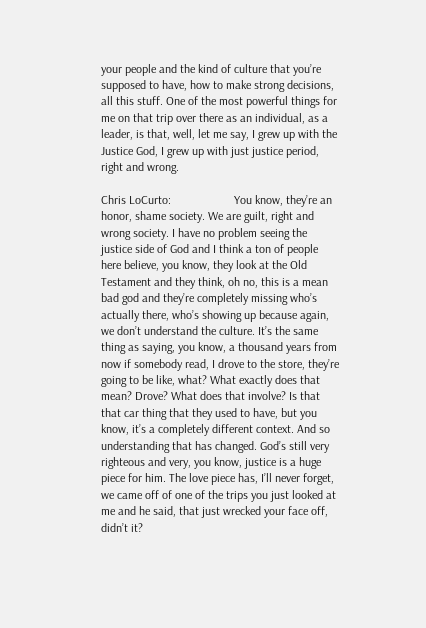your people and the kind of culture that you’re supposed to have, how to make strong decisions, all this stuff. One of the most powerful things for me on that trip over there as an individual, as a leader, is that, well, let me say, I grew up with the Justice God, I grew up with just justice period, right and wrong.

Chris LoCurto:                     You know, they’re an honor, shame society. We are guilt, right and wrong society. I have no problem seeing the justice side of God and I think a ton of people here believe, you know, they look at the Old Testament and they think, oh no, this is a mean bad god and they’re completely missing who’s actually there, who’s showing up because again, we don’t understand the culture. It’s the same thing as saying, you know, a thousand years from now if somebody read, I drove to the store, they’re going to be like, what? What exactly does that mean? Drove? What does that involve? Is that that car thing that they used to have, but you know, it’s a completely different context. And so understanding that has changed. God’s still very righteous and very, you know, justice is a huge piece for him. The love piece has, I’ll never forget, we came off of one of the trips you just looked at me and he said, that just wrecked your face off, didn’t it?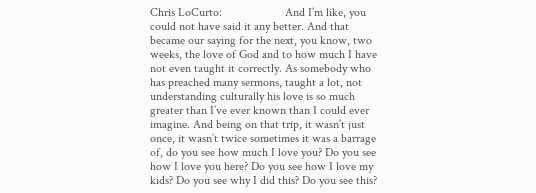Chris LoCurto:                     And I’m like, you could not have said it any better. And that became our saying for the next, you know, two weeks, the love of God and to how much I have not even taught it correctly. As somebody who has preached many sermons, taught a lot, not understanding culturally his love is so much greater than I’ve ever known than I could ever imagine. And being on that trip, it wasn’t just once, it wasn’t twice sometimes it was a barrage of, do you see how much I love you? Do you see how I love you here? Do you see how I love my kids? Do you see why I did this? Do you see this?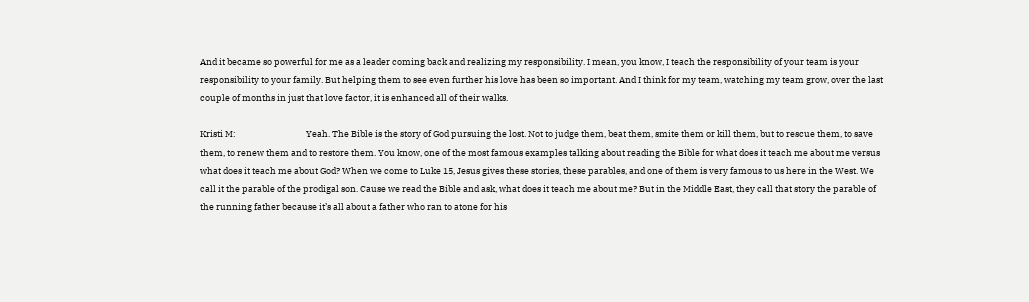And it became so powerful for me as a leader coming back and realizing my responsibility. I mean, you know, I teach the responsibility of your team is your responsibility to your family. But helping them to see even further his love has been so important. And I think for my team, watching my team grow, over the last couple of months in just that love factor, it is enhanced all of their walks.

Kristi M:                                   Yeah. The Bible is the story of God pursuing the lost. Not to judge them, beat them, smite them or kill them, but to rescue them, to save them, to renew them and to restore them. You know, one of the most famous examples talking about reading the Bible for what does it teach me about me versus what does it teach me about God? When we come to Luke 15, Jesus gives these stories, these parables, and one of them is very famous to us here in the West. We call it the parable of the prodigal son. Cause we read the Bible and ask, what does it teach me about me? But in the Middle East, they call that story the parable of the running father because it’s all about a father who ran to atone for his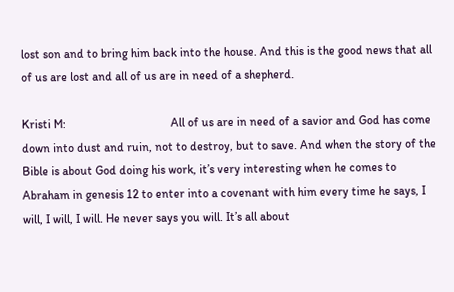lost son and to bring him back into the house. And this is the good news that all of us are lost and all of us are in need of a shepherd.

Kristi M:                                   All of us are in need of a savior and God has come down into dust and ruin, not to destroy, but to save. And when the story of the Bible is about God doing his work, it’s very interesting when he comes to Abraham in genesis 12 to enter into a covenant with him every time he says, I will, I will, I will. He never says you will. It’s all about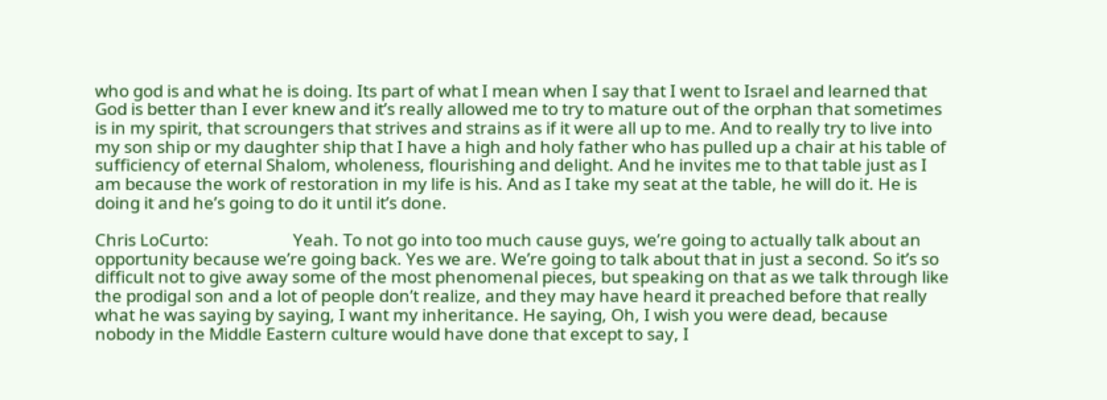who god is and what he is doing. Its part of what I mean when I say that I went to Israel and learned that God is better than I ever knew and it’s really allowed me to try to mature out of the orphan that sometimes is in my spirit, that scroungers that strives and strains as if it were all up to me. And to really try to live into my son ship or my daughter ship that I have a high and holy father who has pulled up a chair at his table of sufficiency of eternal Shalom, wholeness, flourishing and delight. And he invites me to that table just as I am because the work of restoration in my life is his. And as I take my seat at the table, he will do it. He is doing it and he’s going to do it until it’s done.

Chris LoCurto:                     Yeah. To not go into too much cause guys, we’re going to actually talk about an opportunity because we’re going back. Yes we are. We’re going to talk about that in just a second. So it’s so difficult not to give away some of the most phenomenal pieces, but speaking on that as we talk through like the prodigal son and a lot of people don’t realize, and they may have heard it preached before that really what he was saying by saying, I want my inheritance. He saying, Oh, I wish you were dead, because nobody in the Middle Eastern culture would have done that except to say, I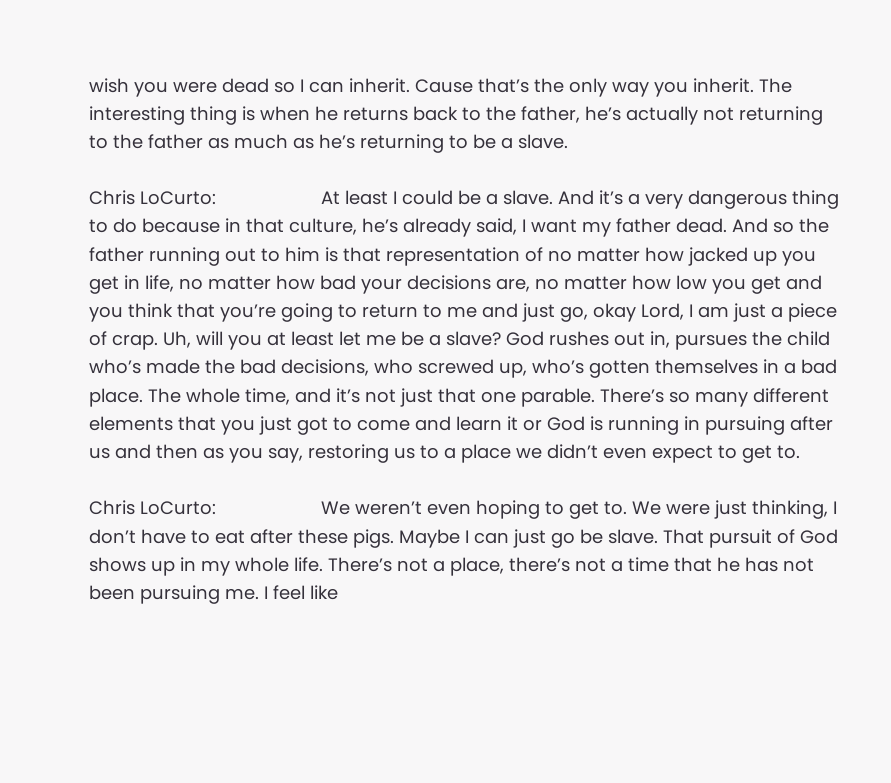wish you were dead so I can inherit. Cause that’s the only way you inherit. The interesting thing is when he returns back to the father, he’s actually not returning to the father as much as he’s returning to be a slave.

Chris LoCurto:                     At least I could be a slave. And it’s a very dangerous thing to do because in that culture, he’s already said, I want my father dead. And so the father running out to him is that representation of no matter how jacked up you get in life, no matter how bad your decisions are, no matter how low you get and you think that you’re going to return to me and just go, okay Lord, I am just a piece of crap. Uh, will you at least let me be a slave? God rushes out in, pursues the child who’s made the bad decisions, who screwed up, who’s gotten themselves in a bad place. The whole time, and it’s not just that one parable. There’s so many different elements that you just got to come and learn it or God is running in pursuing after us and then as you say, restoring us to a place we didn’t even expect to get to.

Chris LoCurto:                     We weren’t even hoping to get to. We were just thinking, I don’t have to eat after these pigs. Maybe I can just go be slave. That pursuit of God shows up in my whole life. There’s not a place, there’s not a time that he has not been pursuing me. I feel like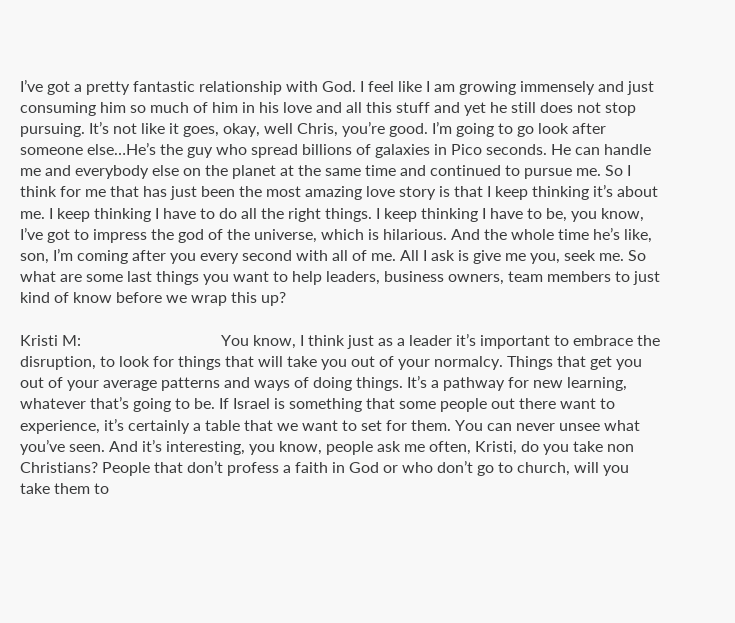I’ve got a pretty fantastic relationship with God. I feel like I am growing immensely and just consuming him so much of him in his love and all this stuff and yet he still does not stop pursuing. It’s not like it goes, okay, well Chris, you’re good. I’m going to go look after someone else…He’s the guy who spread billions of galaxies in Pico seconds. He can handle me and everybody else on the planet at the same time and continued to pursue me. So I think for me that has just been the most amazing love story is that I keep thinking it’s about me. I keep thinking I have to do all the right things. I keep thinking I have to be, you know, I’ve got to impress the god of the universe, which is hilarious. And the whole time he’s like, son, I’m coming after you every second with all of me. All I ask is give me you, seek me. So what are some last things you want to help leaders, business owners, team members to just kind of know before we wrap this up?

Kristi M:                                   You know, I think just as a leader it’s important to embrace the disruption, to look for things that will take you out of your normalcy. Things that get you out of your average patterns and ways of doing things. It’s a pathway for new learning, whatever that’s going to be. If Israel is something that some people out there want to experience, it’s certainly a table that we want to set for them. You can never unsee what you’ve seen. And it’s interesting, you know, people ask me often, Kristi, do you take non Christians? People that don’t profess a faith in God or who don’t go to church, will you take them to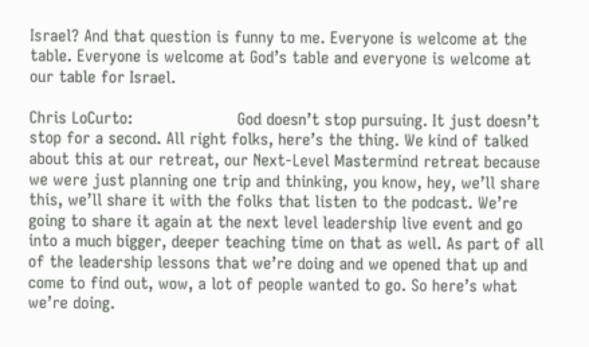Israel? And that question is funny to me. Everyone is welcome at the table. Everyone is welcome at God’s table and everyone is welcome at our table for Israel.

Chris LoCurto:                     God doesn’t stop pursuing. It just doesn’t stop for a second. All right folks, here’s the thing. We kind of talked about this at our retreat, our Next-Level Mastermind retreat because we were just planning one trip and thinking, you know, hey, we’ll share this, we’ll share it with the folks that listen to the podcast. We’re going to share it again at the next level leadership live event and go into a much bigger, deeper teaching time on that as well. As part of all of the leadership lessons that we’re doing and we opened that up and come to find out, wow, a lot of people wanted to go. So here’s what we’re doing.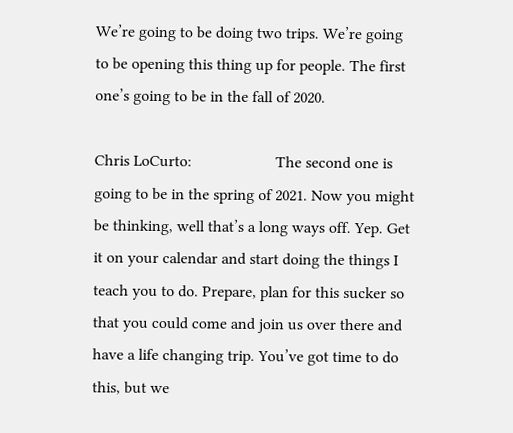We’re going to be doing two trips. We’re going to be opening this thing up for people. The first one’s going to be in the fall of 2020.

Chris LoCurto:                     The second one is going to be in the spring of 2021. Now you might be thinking, well that’s a long ways off. Yep. Get it on your calendar and start doing the things I teach you to do. Prepare, plan for this sucker so that you could come and join us over there and have a life changing trip. You’ve got time to do this, but we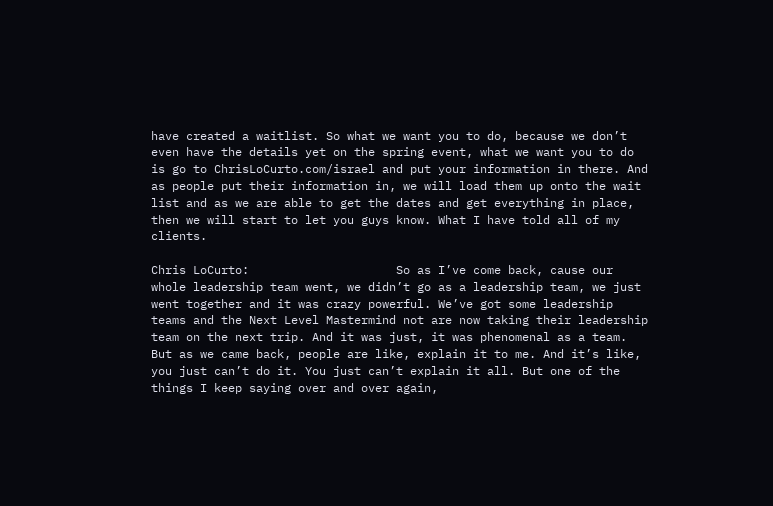have created a waitlist. So what we want you to do, because we don’t even have the details yet on the spring event, what we want you to do is go to ChrisLoCurto.com/israel and put your information in there. And as people put their information in, we will load them up onto the wait list and as we are able to get the dates and get everything in place, then we will start to let you guys know. What I have told all of my clients.

Chris LoCurto:                     So as I’ve come back, cause our whole leadership team went, we didn’t go as a leadership team, we just went together and it was crazy powerful. We’ve got some leadership teams and the Next Level Mastermind not are now taking their leadership team on the next trip. And it was just, it was phenomenal as a team. But as we came back, people are like, explain it to me. And it’s like, you just can’t do it. You just can’t explain it all. But one of the things I keep saying over and over again,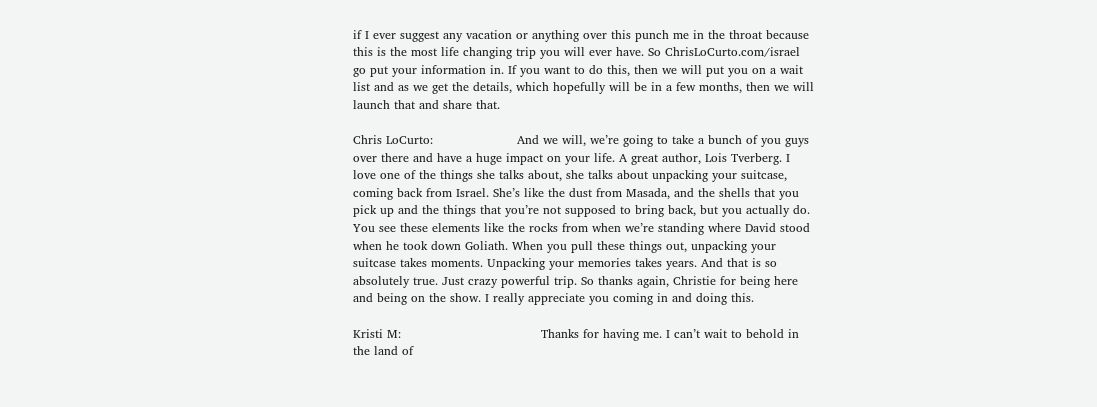if I ever suggest any vacation or anything over this punch me in the throat because this is the most life changing trip you will ever have. So ChrisLoCurto.com/israel go put your information in. If you want to do this, then we will put you on a wait list and as we get the details, which hopefully will be in a few months, then we will launch that and share that.

Chris LoCurto:                     And we will, we’re going to take a bunch of you guys over there and have a huge impact on your life. A great author, Lois Tverberg. I love one of the things she talks about, she talks about unpacking your suitcase, coming back from Israel. She’s like the dust from Masada, and the shells that you pick up and the things that you’re not supposed to bring back, but you actually do. You see these elements like the rocks from when we’re standing where David stood when he took down Goliath. When you pull these things out, unpacking your suitcase takes moments. Unpacking your memories takes years. And that is so absolutely true. Just crazy powerful trip. So thanks again, Christie for being here and being on the show. I really appreciate you coming in and doing this.

Kristi M:                                   Thanks for having me. I can’t wait to behold in the land of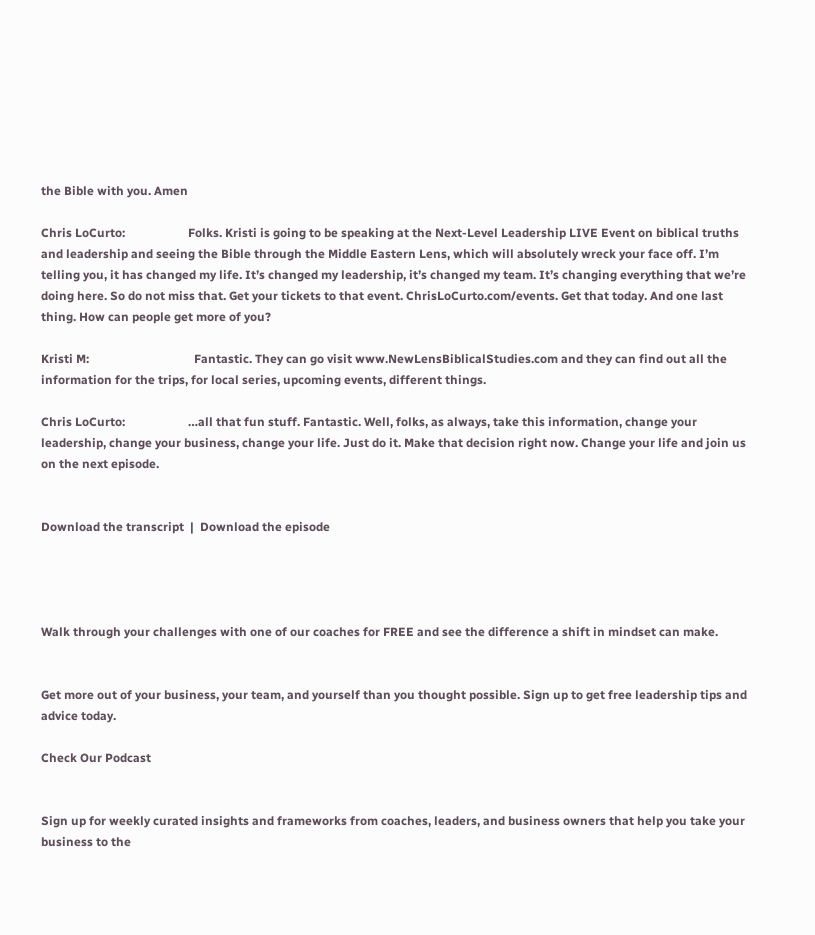the Bible with you. Amen

Chris LoCurto:                     Folks. Kristi is going to be speaking at the Next-Level Leadership LIVE Event on biblical truths and leadership and seeing the Bible through the Middle Eastern Lens, which will absolutely wreck your face off. I’m telling you, it has changed my life. It’s changed my leadership, it’s changed my team. It’s changing everything that we’re doing here. So do not miss that. Get your tickets to that event. ChrisLoCurto.com/events. Get that today. And one last thing. How can people get more of you?

Kristi M:                                   Fantastic. They can go visit www.NewLensBiblicalStudies.com and they can find out all the information for the trips, for local series, upcoming events, different things.

Chris LoCurto:                     …all that fun stuff. Fantastic. Well, folks, as always, take this information, change your leadership, change your business, change your life. Just do it. Make that decision right now. Change your life and join us on the next episode.


Download the transcript  |  Download the episode




Walk through your challenges with one of our coaches for FREE and see the difference a shift in mindset can make.


Get more out of your business, your team, and yourself than you thought possible. Sign up to get free leadership tips and advice today.

Check Our Podcast


Sign up for weekly curated insights and frameworks from coaches, leaders, and business owners that help you take your business to the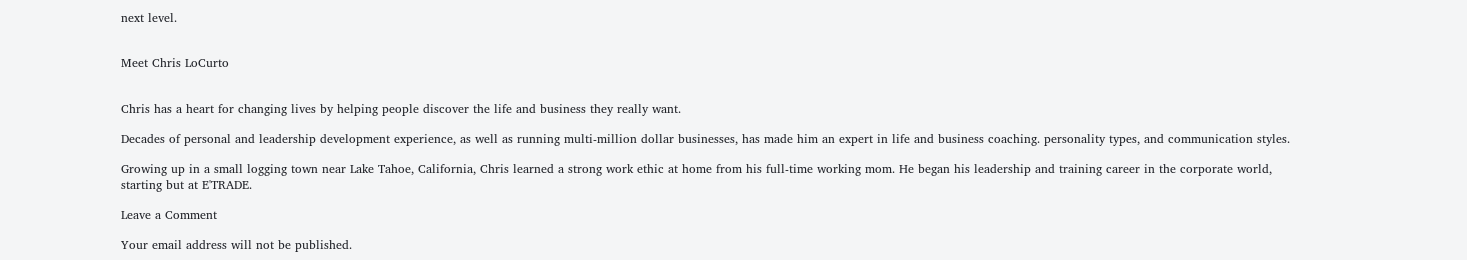next level.


Meet Chris LoCurto


Chris has a heart for changing lives by helping people discover the life and business they really want.

Decades of personal and leadership development experience, as well as running multi-million dollar businesses, has made him an expert in life and business coaching. personality types, and communication styles.

Growing up in a small logging town near Lake Tahoe, California, Chris learned a strong work ethic at home from his full-time working mom. He began his leadership and training career in the corporate world, starting but at E'TRADE.

Leave a Comment

Your email address will not be published.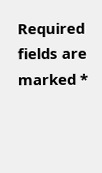Required fields are marked *